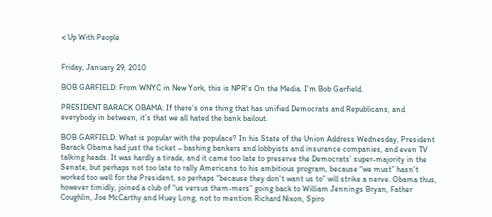< Up With People


Friday, January 29, 2010

BOB GARFIELD: From WNYC in New York, this is NPR's On the Media. I'm Bob Garfield.

PRESIDENT BARACK OBAMA: If there’s one thing that has unified Democrats and Republicans, and everybody in between, it’s that we all hated the bank bailout.

BOB GARFIELD: What is popular with the populace? In his State of the Union Address Wednesday, President Barack Obama had just the ticket – bashing bankers and lobbyists and insurance companies, and even TV talking heads. It was hardly a tirade, and it came too late to preserve the Democrats’ super-majority in the Senate, but perhaps not too late to rally Americans to his ambitious program, because “we must” hasn't worked too well for the President, so perhaps “because they don't want us to” will strike a nerve. Obama thus, however timidly, joined a club of “us versus them-mers” going back to William Jennings Bryan, Father Coughlin, Joe McCarthy and Huey Long, not to mention Richard Nixon, Spiro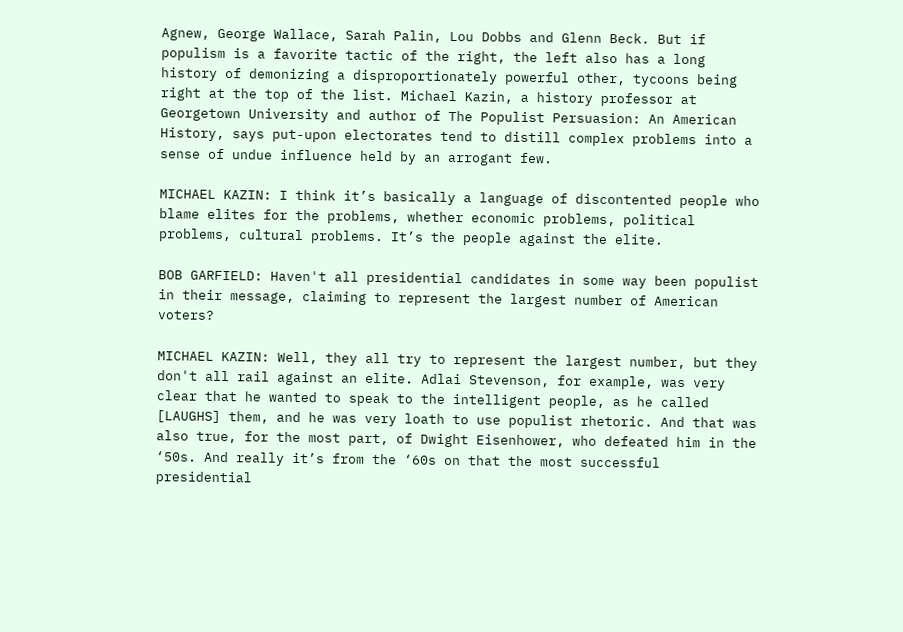Agnew, George Wallace, Sarah Palin, Lou Dobbs and Glenn Beck. But if populism is a favorite tactic of the right, the left also has a long history of demonizing a disproportionately powerful other, tycoons being right at the top of the list. Michael Kazin, a history professor at Georgetown University and author of The Populist Persuasion: An American History, says put-upon electorates tend to distill complex problems into a sense of undue influence held by an arrogant few.

MICHAEL KAZIN: I think it’s basically a language of discontented people who blame elites for the problems, whether economic problems, political problems, cultural problems. It’s the people against the elite.

BOB GARFIELD: Haven't all presidential candidates in some way been populist in their message, claiming to represent the largest number of American voters?

MICHAEL KAZIN: Well, they all try to represent the largest number, but they don't all rail against an elite. Adlai Stevenson, for example, was very clear that he wanted to speak to the intelligent people, as he called [LAUGHS] them, and he was very loath to use populist rhetoric. And that was also true, for the most part, of Dwight Eisenhower, who defeated him in the ‘50s. And really it’s from the ‘60s on that the most successful presidential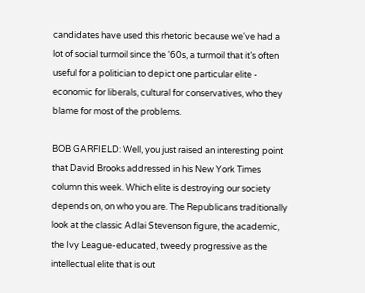candidates have used this rhetoric because we've had a lot of social turmoil since the '60s, a turmoil that it’s often useful for a politician to depict one particular elite - economic for liberals, cultural for conservatives, who they blame for most of the problems.

BOB GARFIELD: Well, you just raised an interesting point that David Brooks addressed in his New York Times column this week. Which elite is destroying our society depends on, on who you are. The Republicans traditionally look at the classic Adlai Stevenson figure, the academic, the Ivy League-educated, tweedy progressive as the intellectual elite that is out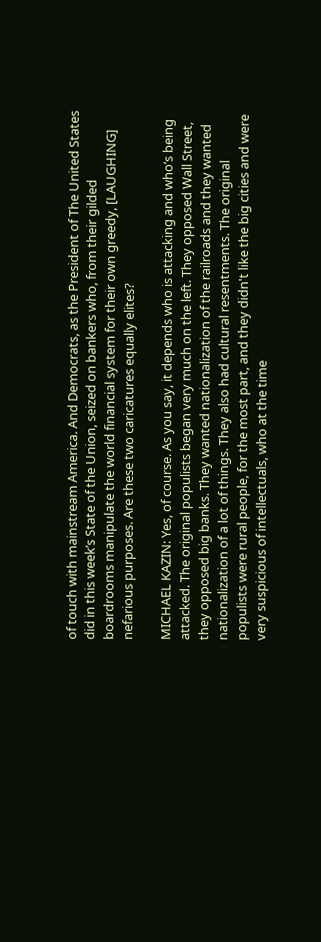of touch with mainstream America. And Democrats, as the President of The United States did in this week’s State of the Union, seized on bankers who, from their gilded boardrooms manipulate the world financial system for their own greedy, [LAUGHING] nefarious purposes. Are these two caricatures equally elites?

MICHAEL KAZIN: Yes, of course. As you say, it depends who is attacking and who’s being attacked. The original populists began very much on the left. They opposed Wall Street, they opposed big banks. They wanted nationalization of the railroads and they wanted nationalization of a lot of things. They also had cultural resentments. The original populists were rural people, for the most part, and they didn't like the big cities and were very suspicious of intellectuals, who at the time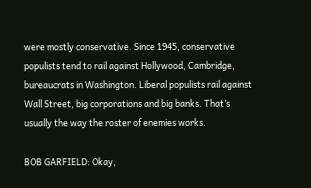were mostly conservative. Since 1945, conservative populists tend to rail against Hollywood, Cambridge, bureaucrats in Washington. Liberal populists rail against Wall Street, big corporations and big banks. That’s usually the way the roster of enemies works.

BOB GARFIELD: Okay,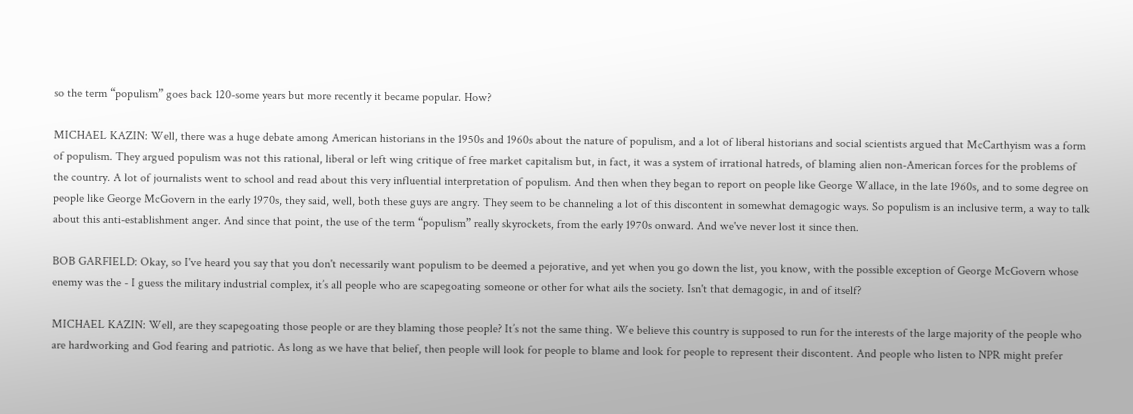so the term “populism” goes back 120-some years but more recently it became popular. How?

MICHAEL KAZIN: Well, there was a huge debate among American historians in the 1950s and 1960s about the nature of populism, and a lot of liberal historians and social scientists argued that McCarthyism was a form of populism. They argued populism was not this rational, liberal or left wing critique of free market capitalism but, in fact, it was a system of irrational hatreds, of blaming alien non-American forces for the problems of the country. A lot of journalists went to school and read about this very influential interpretation of populism. And then when they began to report on people like George Wallace, in the late 1960s, and to some degree on people like George McGovern in the early 1970s, they said, well, both these guys are angry. They seem to be channeling a lot of this discontent in somewhat demagogic ways. So populism is an inclusive term, a way to talk about this anti-establishment anger. And since that point, the use of the term “populism” really skyrockets, from the early 1970s onward. And we've never lost it since then.

BOB GARFIELD: Okay, so I've heard you say that you don't necessarily want populism to be deemed a pejorative, and yet when you go down the list, you know, with the possible exception of George McGovern whose enemy was the - I guess the military industrial complex, it’s all people who are scapegoating someone or other for what ails the society. Isn't that demagogic, in and of itself?

MICHAEL KAZIN: Well, are they scapegoating those people or are they blaming those people? It’s not the same thing. We believe this country is supposed to run for the interests of the large majority of the people who are hardworking and God fearing and patriotic. As long as we have that belief, then people will look for people to blame and look for people to represent their discontent. And people who listen to NPR might prefer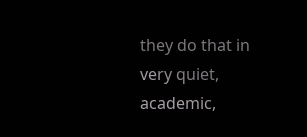they do that in very quiet, academic,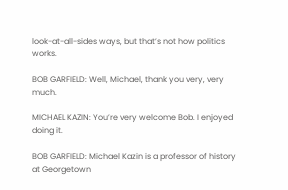look-at-all-sides ways, but that’s not how politics works.

BOB GARFIELD: Well, Michael, thank you very, very much.

MICHAEL KAZIN: You’re very welcome Bob. I enjoyed doing it.

BOB GARFIELD: Michael Kazin is a professor of history at Georgetown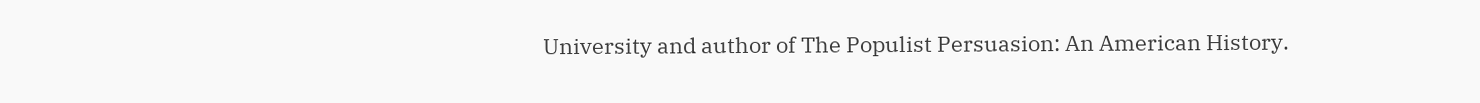University and author of The Populist Persuasion: An American History.